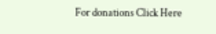For donations Click Here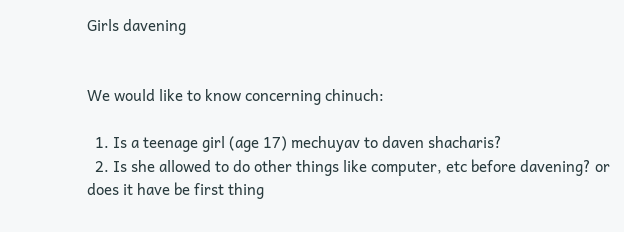Girls davening


We would like to know concerning chinuch:

  1. Is a teenage girl (age 17) mechuyav to daven shacharis?
  2. Is she allowed to do other things like computer, etc before davening? or does it have be first thing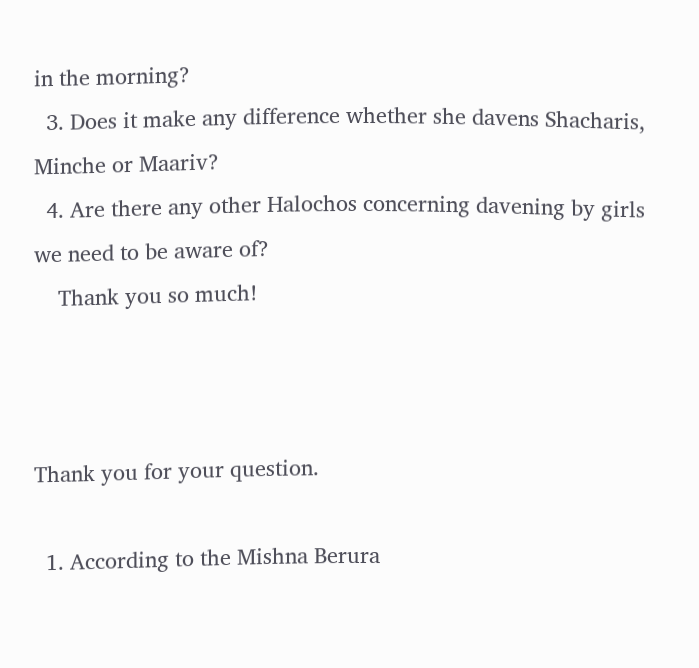in the morning?
  3. Does it make any difference whether she davens Shacharis, Minche or Maariv?
  4. Are there any other Halochos concerning davening by girls we need to be aware of?
    Thank you so much!



Thank you for your question.

  1. According to the Mishna Berura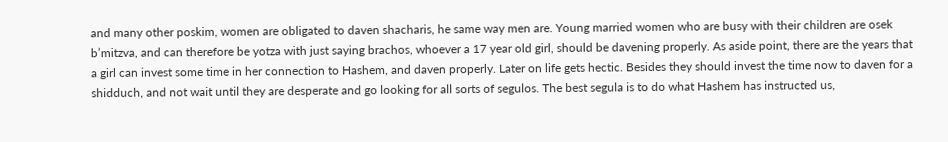and many other poskim, women are obligated to daven shacharis, he same way men are. Young married women who are busy with their children are osek b’mitzva, and can therefore be yotza with just saying brachos, whoever a 17 year old girl, should be davening properly. As aside point, there are the years that a girl can invest some time in her connection to Hashem, and daven properly. Later on life gets hectic. Besides they should invest the time now to daven for a shidduch, and not wait until they are desperate and go looking for all sorts of segulos. The best segula is to do what Hashem has instructed us,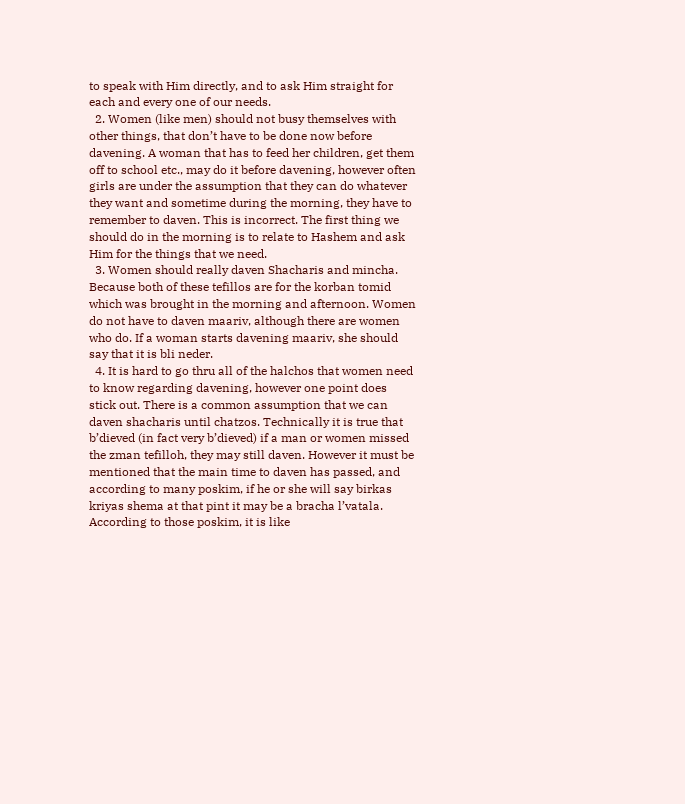to speak with Him directly, and to ask Him straight for each and every one of our needs.
  2. Women (like men) should not busy themselves with other things, that don’t have to be done now before davening. A woman that has to feed her children, get them off to school etc., may do it before davening, however often girls are under the assumption that they can do whatever they want and sometime during the morning, they have to remember to daven. This is incorrect. The first thing we should do in the morning is to relate to Hashem and ask Him for the things that we need.
  3. Women should really daven Shacharis and mincha. Because both of these tefillos are for the korban tomid which was brought in the morning and afternoon. Women do not have to daven maariv, although there are women who do. If a woman starts davening maariv, she should say that it is bli neder.
  4. It is hard to go thru all of the halchos that women need to know regarding davening, however one point does stick out. There is a common assumption that we can daven shacharis until chatzos. Technically it is true that b’dieved (in fact very b’dieved) if a man or women missed the zman tefilloh, they may still daven. However it must be mentioned that the main time to daven has passed, and according to many poskim, if he or she will say birkas kriyas shema at that pint it may be a bracha l’vatala. According to those poskim, it is like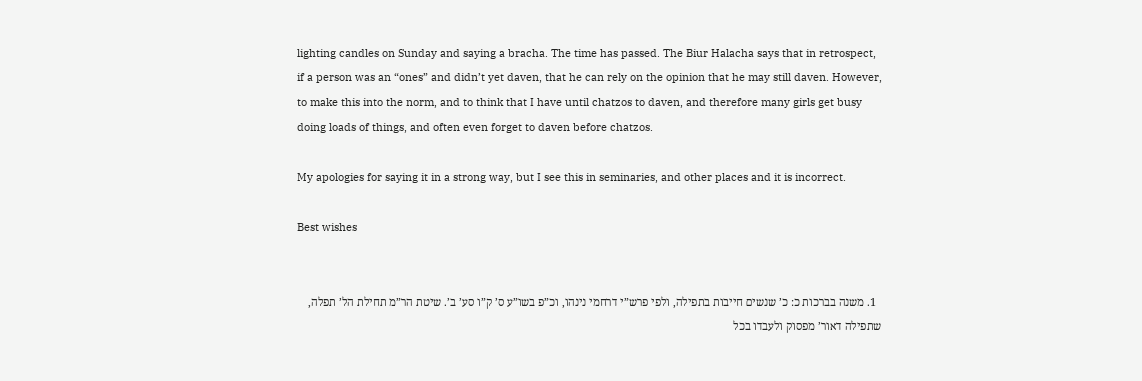lighting candles on Sunday and saying a bracha. The time has passed. The Biur Halacha says that in retrospect, if a person was an “ones” and didn’t yet daven, that he can rely on the opinion that he may still daven. However, to make this into the norm, and to think that I have until chatzos to daven, and therefore many girls get busy doing loads of things, and often even forget to daven before chatzos.

My apologies for saying it in a strong way, but I see this in seminaries, and other places and it is incorrect.

Best wishes


  1. משנה בברכות כ: כ’ שנשים חייבות בתפילה, ולפי פרש”י דרחמי נינהו, וכ”פ בשו”ע ס’ ק”ו סע’ ב’. שיטת הר”מ תחילת הל’ תפלה, שתפילה דאור’ מפסוק ולעבדו בכל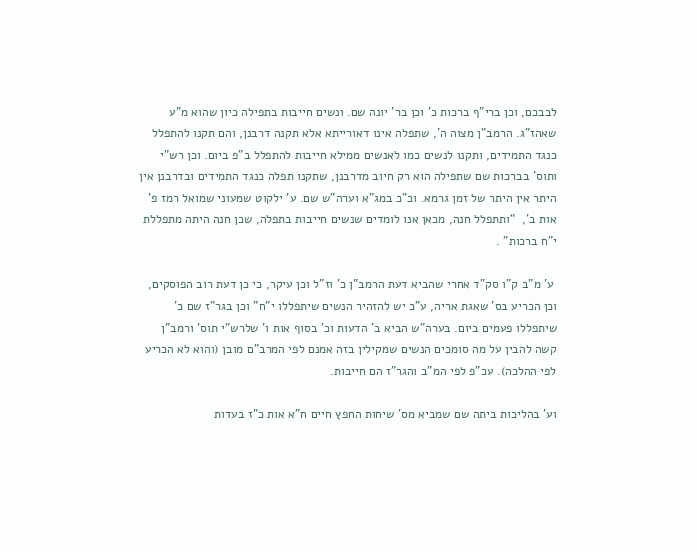לבבכם, וכן ברי”ף ברכות כ’ וכן בר’ יונה שם. ונשים חייבות בתפילה כיון שהוא מ”ע שאהז”ג. הרמב”ן מצוה ה’, שתפלה אינו דאורייתא אלא תקנה דרבנן, והם תקנו להתפלל כנגד התמידים, ותקנו לנשים כמו לאנשים ממילא חייבות להתפלל ב”פ ביום. וכן רש”י ותוס’ בברכות שם שתפילה הוא רק חיוב מדרבנן, שתקנו תפלה כנגד התמידים ובדרבנן אין היתר אין היתר של זמן גרמא. וכ”כ במג”א וערה”ש שם. ע’ ילקוט שמעוני שמואל רמז פ’ אות ב’,  “ותתפלל חנה, מכאן אנו לומדים שנשים חייבות בתפלה, שכן חנה היתה מתפללת י”ח ברכות” .

 ע’ מ”ב ק”ו סק”ד אחרי שהביא דעת הרמב”ן כ’ וז”ל וכן עיקר, כי כן דעת רוב הפוסקים, וכן הכריע בס’ שאגת אריה, ע”כ יש להזהיר הנשים שיתפללו י”ח” וכן בגר”ז שם כ’ שיתפללו פעמים ביום. בערה”ש הביא ב’ הדעות וכ’ בסוף אות ו’ שלרש”י תוס’ ורמב”ן קשה להבין על מה סומכים הנשים שמקילין בזה אמנם לפי המרב”ם מובן (והוא לא הכריע לפי ההלכה). עכ”פ לפי המ”ב והגר”ז הם חייבות.

וע’ בהליכות ביתה שם שמביא מס’ שיחות החפץ חיים ח”א אות כ”ז בעדות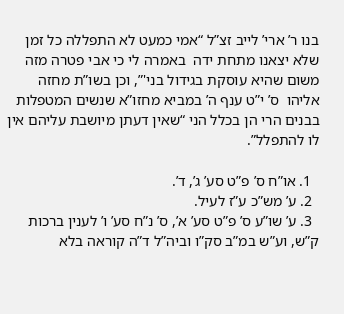בנו ר’ ארי’ לייב זצ”ל “אמי כמעט לא התפללה כל זמן שלא יצאנו מתחת ידה  באמרה לי כי אבי פטרה מזה משום שהיא עוסקת בגידול בני'”, וכן בשו”ת מחזה אליהו  ס’ י”ט ענף ה’ במביא מחזו”א שנשים המטפלות בבנים הרי הן בכלל הני “שאין דעתן מיושבת עליהם אין לו להתפלל”.

  1. או”ח ס’ פ”ט סע’ ג’, ד’.
  2. ע’ מש”כ ע”ז לעיל.
  3. ע’ שו”ע ס’ פ”ט סע’ א’, ס’ נ”ח סע’ ו’ לענין ברכות ק”ש, וע”ש במ”ב סק”ו וביה”ל ד”ה קוראה בלא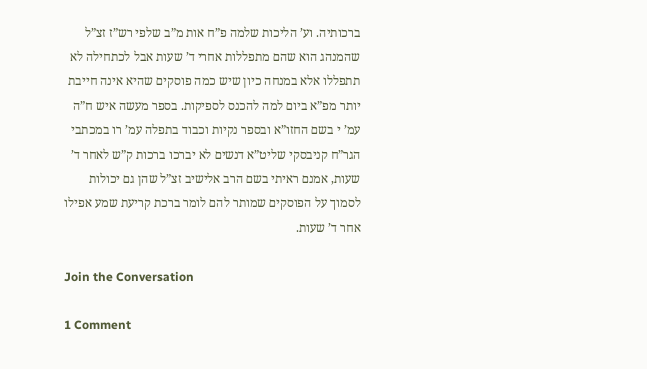ברכותיה. וע’ הליכות שלמה פ”ח אות מ”ב שלפי רש”ז זצ”ל שהמנהג הוא שהם מתפללות אחרי ד’ שעות אבל לכתחילה לא תתפללו אלא במנחה כיון שיש כמה פוסקים שהיא אינה חייבת יותר מפ”א ביום למה להכנס לספיקות. בספר מעשה איש ח”ה עמ’ י בשם החזו”א ובספר נקיות וכבוד בתפלה עמ’ רו במכתבי הגר”ח קניבסקי שליט”א דנשים לא יברכו ברכות ק”ש לאחר ד’ שעות, אמנם ראיתי בשם הרב אלישיב זצ”ל שהן גם יכולות לסמוך על הפוסקים שמותר להם לומר ברכת קריעת שמע אפילו אחר ד’ שעות.

Join the Conversation

1 Comment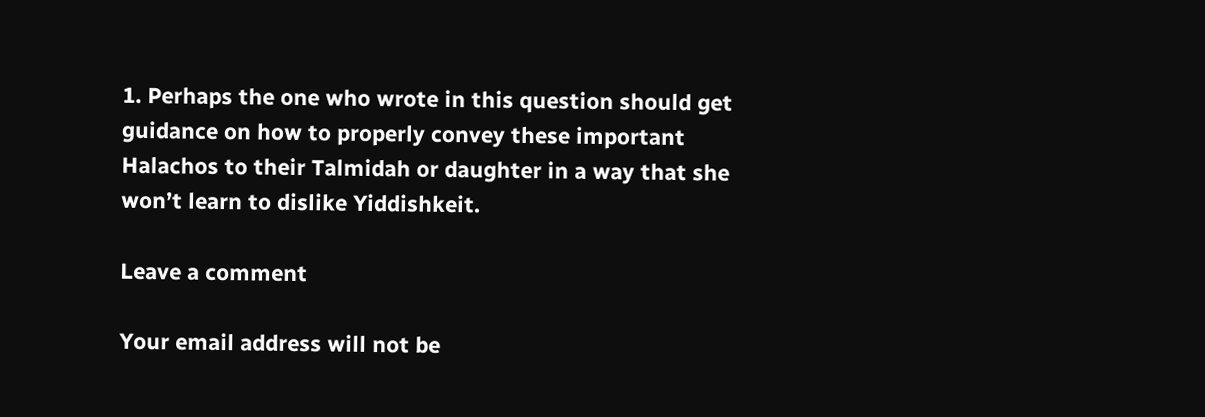1. Perhaps the one who wrote in this question should get guidance on how to properly convey these important Halachos to their Talmidah or daughter in a way that she won’t learn to dislike Yiddishkeit.

Leave a comment

Your email address will not be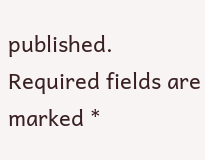published. Required fields are marked *